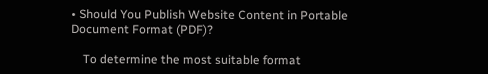• Should You Publish Website Content in Portable Document Format (PDF)?

    To determine the most suitable format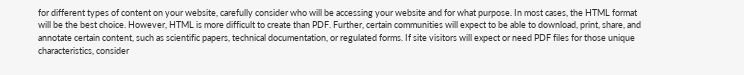for different types of content on your website, carefully consider who will be accessing your website and for what purpose. In most cases, the HTML format will be the best choice. However, HTML is more difficult to create than PDF. Further, certain communities will expect to be able to download, print, share, and annotate certain content, such as scientific papers, technical documentation, or regulated forms. If site visitors will expect or need PDF files for those unique characteristics, consider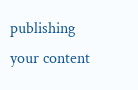publishing your content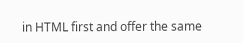in HTML first and offer the same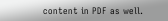content in PDF as well.